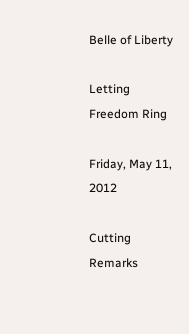Belle of Liberty

Letting Freedom Ring

Friday, May 11, 2012

Cutting Remarks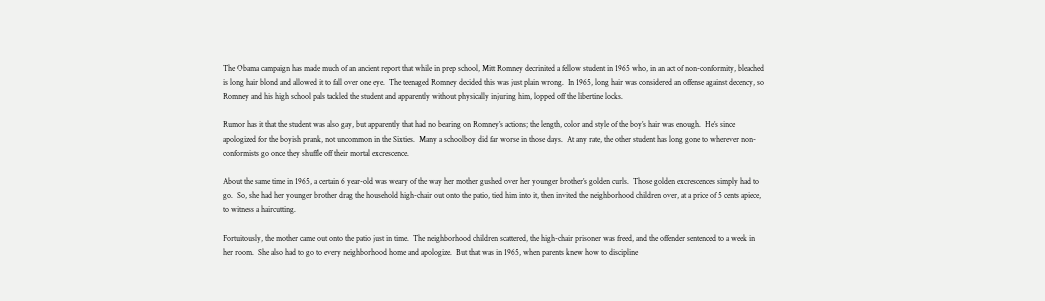The Obama campaign has made much of an ancient report that while in prep school, Mitt Romney decrinited a fellow student in 1965 who, in an act of non-conformity, bleached is long hair blond and allowed it to fall over one eye.  The teenaged Romney decided this was just plain wrong.  In 1965, long hair was considered an offense against decency, so Romney and his high school pals tackled the student and apparently without physically injuring him, lopped off the libertine locks.

Rumor has it that the student was also gay, but apparently that had no bearing on Romney’s actions; the length, color and style of the boy’s hair was enough.  He’s since apologized for the boyish prank, not uncommon in the Sixties.  Many a schoolboy did far worse in those days.  At any rate, the other student has long gone to wherever non-conformists go once they shuffle off their mortal excrescence.

About the same time in 1965, a certain 6 year-old was weary of the way her mother gushed over her younger brother’s golden curls.  Those golden excrescences simply had to go.  So, she had her younger brother drag the household high-chair out onto the patio, tied him into it, then invited the neighborhood children over, at a price of 5 cents apiece, to witness a haircutting.

Fortuitously, the mother came out onto the patio just in time.  The neighborhood children scattered, the high-chair prisoner was freed, and the offender sentenced to a week in her room.  She also had to go to every neighborhood home and apologize.  But that was in 1965, when parents knew how to discipline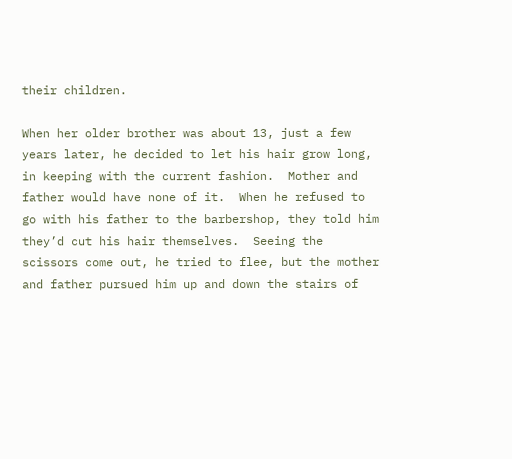their children.

When her older brother was about 13, just a few years later, he decided to let his hair grow long, in keeping with the current fashion.  Mother and father would have none of it.  When he refused to go with his father to the barbershop, they told him they’d cut his hair themselves.  Seeing the scissors come out, he tried to flee, but the mother and father pursued him up and down the stairs of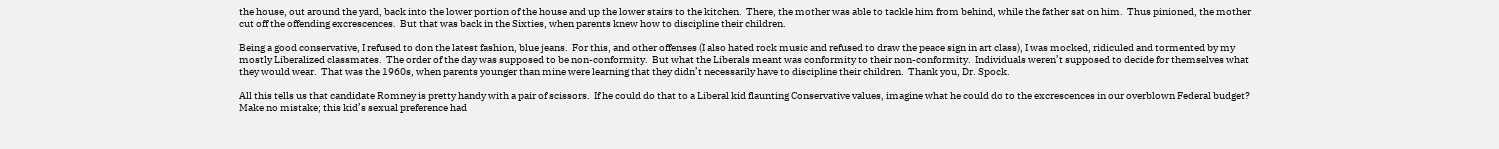the house, out around the yard, back into the lower portion of the house and up the lower stairs to the kitchen.  There, the mother was able to tackle him from behind, while the father sat on him.  Thus pinioned, the mother cut off the offending excrescences.  But that was back in the Sixties, when parents knew how to discipline their children.

Being a good conservative, I refused to don the latest fashion, blue jeans.  For this, and other offenses (I also hated rock music and refused to draw the peace sign in art class), I was mocked, ridiculed and tormented by my mostly Liberalized classmates.  The order of the day was supposed to be non-conformity.  But what the Liberals meant was conformity to their non-conformity.  Individuals weren’t supposed to decide for themselves what they would wear.  That was the 1960s, when parents younger than mine were learning that they didn’t necessarily have to discipline their children.  Thank you, Dr. Spock.

All this tells us that candidate Romney is pretty handy with a pair of scissors.  If he could do that to a Liberal kid flaunting Conservative values, imagine what he could do to the excrescences in our overblown Federal budget?  Make no mistake; this kid’s sexual preference had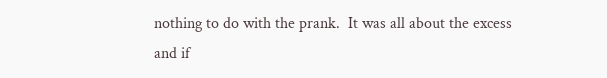nothing to do with the prank.  It was all about the excess and if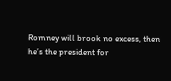Romney will brook no excess, then he’s the president for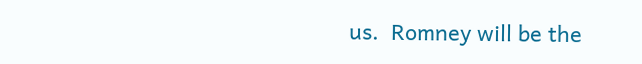us.  Romney will be the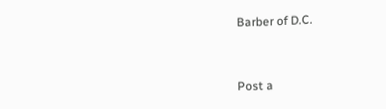Barber of D.C.


Post a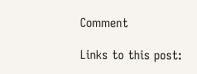Comment

Links to this post: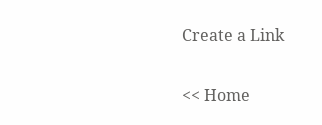Create a Link

<< Home